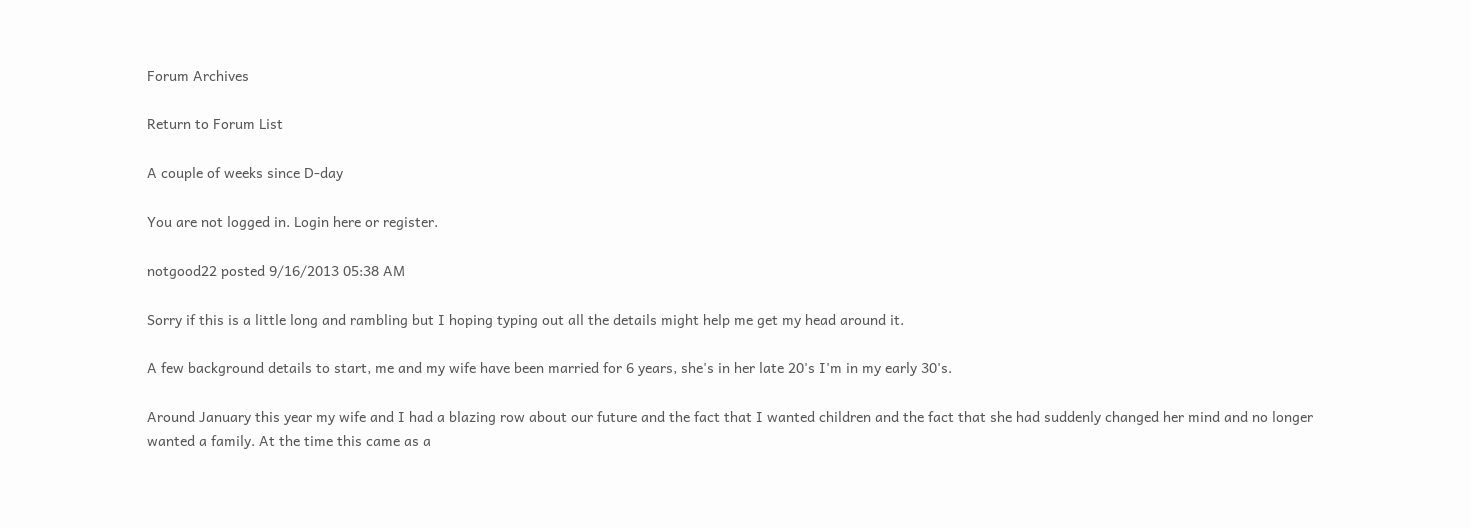Forum Archives

Return to Forum List

A couple of weeks since D-day

You are not logged in. Login here or register.

notgood22 posted 9/16/2013 05:38 AM

Sorry if this is a little long and rambling but I hoping typing out all the details might help me get my head around it.

A few background details to start, me and my wife have been married for 6 years, she's in her late 20's I'm in my early 30's.

Around January this year my wife and I had a blazing row about our future and the fact that I wanted children and the fact that she had suddenly changed her mind and no longer wanted a family. At the time this came as a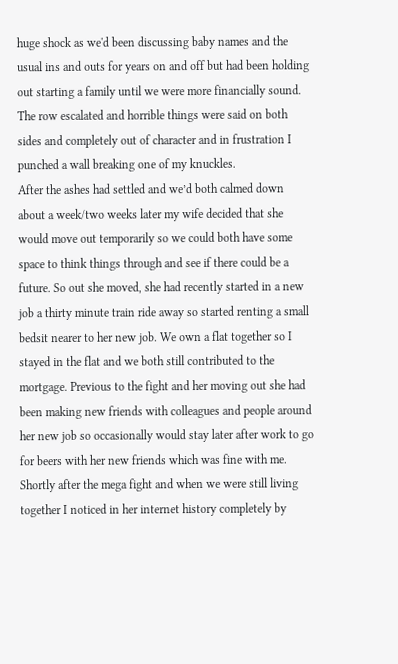huge shock as we'd been discussing baby names and the usual ins and outs for years on and off but had been holding out starting a family until we were more financially sound. The row escalated and horrible things were said on both sides and completely out of character and in frustration I punched a wall breaking one of my knuckles.
After the ashes had settled and we’d both calmed down about a week/two weeks later my wife decided that she would move out temporarily so we could both have some space to think things through and see if there could be a future. So out she moved, she had recently started in a new job a thirty minute train ride away so started renting a small bedsit nearer to her new job. We own a flat together so I stayed in the flat and we both still contributed to the mortgage. Previous to the fight and her moving out she had been making new friends with colleagues and people around her new job so occasionally would stay later after work to go for beers with her new friends which was fine with me. Shortly after the mega fight and when we were still living together I noticed in her internet history completely by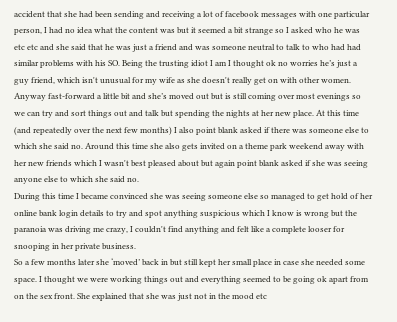accident that she had been sending and receiving a lot of facebook messages with one particular person, I had no idea what the content was but it seemed a bit strange so I asked who he was etc etc and she said that he was just a friend and was someone neutral to talk to who had had similar problems with his SO. Being the trusting idiot I am I thought ok no worries he’s just a guy friend, which isn't unusual for my wife as she doesn't really get on with other women.
Anyway fast-forward a little bit and she’s moved out but is still coming over most evenings so we can try and sort things out and talk but spending the nights at her new place. At this time (and repeatedly over the next few months) I also point blank asked if there was someone else to which she said no. Around this time she also gets invited on a theme park weekend away with her new friends which I wasn't best pleased about but again point blank asked if she was seeing anyone else to which she said no.
During this time I became convinced she was seeing someone else so managed to get hold of her online bank login details to try and spot anything suspicious which I know is wrong but the paranoia was driving me crazy, I couldn't find anything and felt like a complete looser for snooping in her private business.
So a few months later she ‘moved’ back in but still kept her small place in case she needed some space. I thought we were working things out and everything seemed to be going ok apart from on the sex front. She explained that she was just not in the mood etc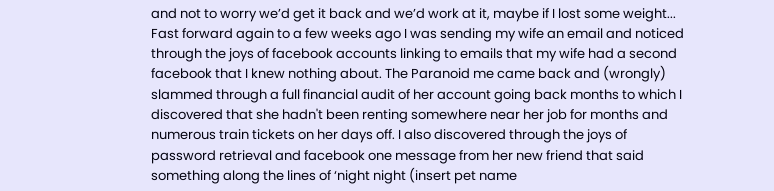and not to worry we’d get it back and we’d work at it, maybe if I lost some weight...
Fast forward again to a few weeks ago I was sending my wife an email and noticed through the joys of facebook accounts linking to emails that my wife had a second facebook that I knew nothing about. The Paranoid me came back and (wrongly) slammed through a full financial audit of her account going back months to which I discovered that she hadn't been renting somewhere near her job for months and numerous train tickets on her days off. I also discovered through the joys of password retrieval and facebook one message from her new friend that said something along the lines of ‘night night (insert pet name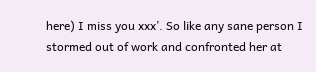here) I miss you xxx’. So like any sane person I stormed out of work and confronted her at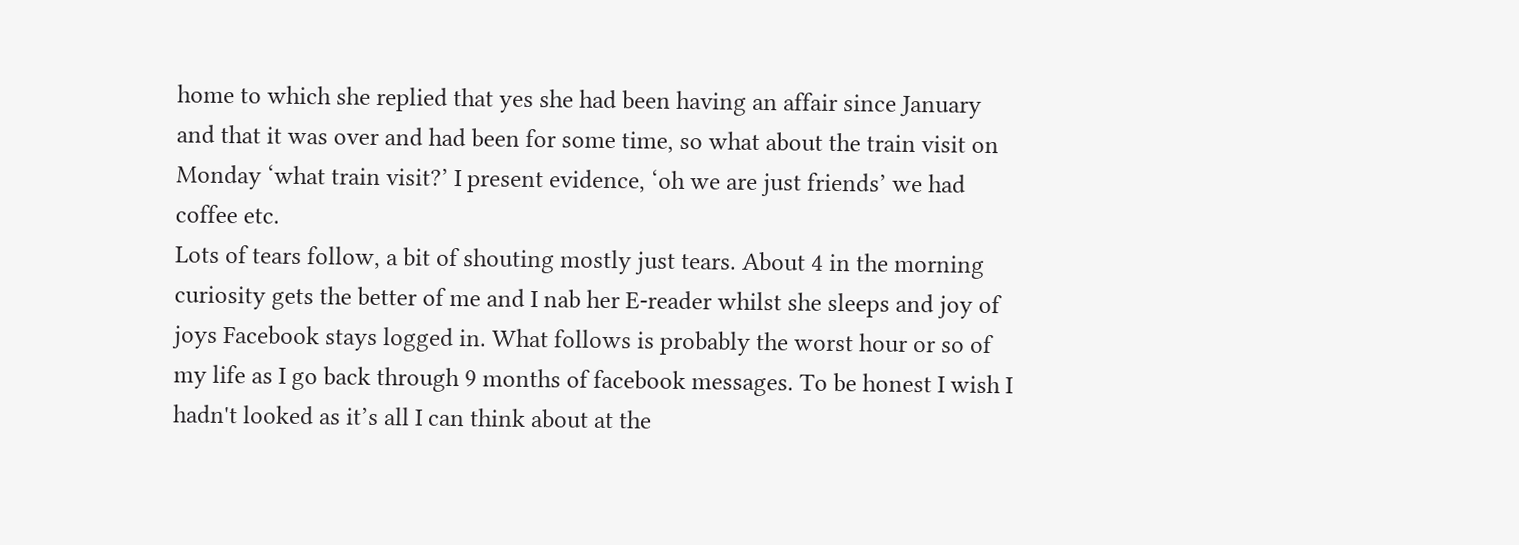home to which she replied that yes she had been having an affair since January and that it was over and had been for some time, so what about the train visit on Monday ‘what train visit?’ I present evidence, ‘oh we are just friends’ we had coffee etc.
Lots of tears follow, a bit of shouting mostly just tears. About 4 in the morning curiosity gets the better of me and I nab her E-reader whilst she sleeps and joy of joys Facebook stays logged in. What follows is probably the worst hour or so of my life as I go back through 9 months of facebook messages. To be honest I wish I hadn't looked as it’s all I can think about at the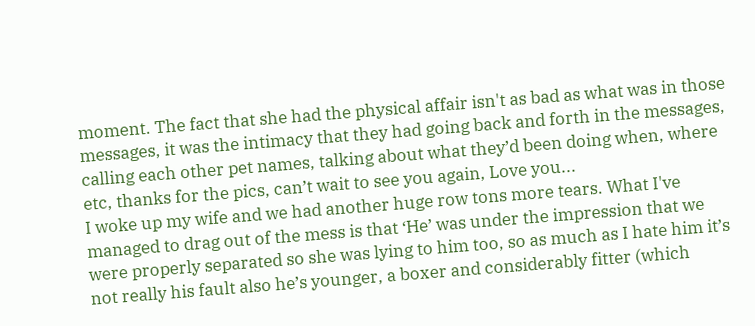moment. The fact that she had the physical affair isn't as bad as what was in those messages, it was the intimacy that they had going back and forth in the messages, calling each other pet names, talking about what they’d been doing when, where etc, thanks for the pics, can’t wait to see you again, Love you...
I woke up my wife and we had another huge row tons more tears. What I've managed to drag out of the mess is that ‘He’ was under the impression that we were properly separated so she was lying to him too, so as much as I hate him it’s not really his fault also he’s younger, a boxer and considerably fitter (which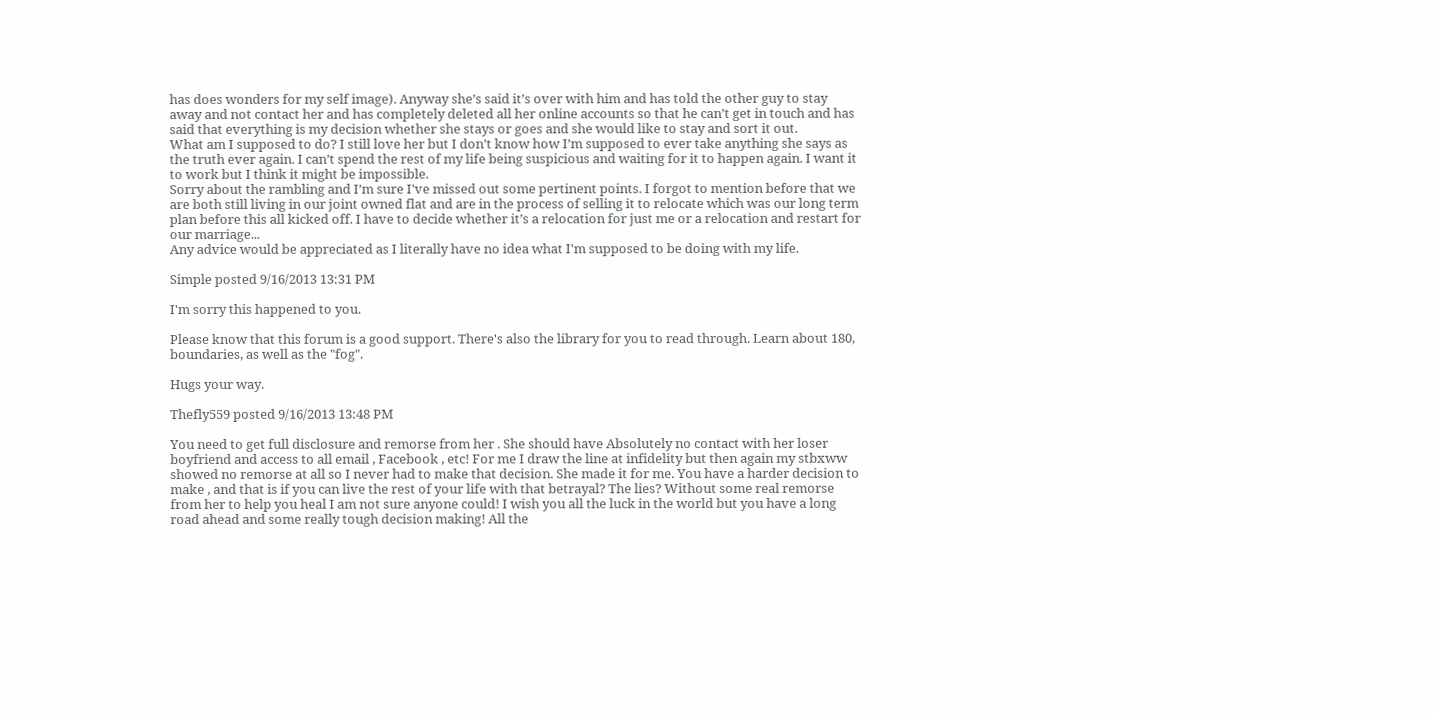has does wonders for my self image). Anyway she’s said it’s over with him and has told the other guy to stay away and not contact her and has completely deleted all her online accounts so that he can’t get in touch and has said that everything is my decision whether she stays or goes and she would like to stay and sort it out.
What am I supposed to do? I still love her but I don’t know how I’m supposed to ever take anything she says as the truth ever again. I can’t spend the rest of my life being suspicious and waiting for it to happen again. I want it to work but I think it might be impossible.
Sorry about the rambling and I’m sure I've missed out some pertinent points. I forgot to mention before that we are both still living in our joint owned flat and are in the process of selling it to relocate which was our long term plan before this all kicked off. I have to decide whether it’s a relocation for just me or a relocation and restart for our marriage...
Any advice would be appreciated as I literally have no idea what I'm supposed to be doing with my life.

Simple posted 9/16/2013 13:31 PM

I'm sorry this happened to you.

Please know that this forum is a good support. There's also the library for you to read through. Learn about 180, boundaries, as well as the "fog".

Hugs your way.

Thefly559 posted 9/16/2013 13:48 PM

You need to get full disclosure and remorse from her . She should have Absolutely no contact with her loser boyfriend and access to all email , Facebook , etc! For me I draw the line at infidelity but then again my stbxww showed no remorse at all so I never had to make that decision. She made it for me. You have a harder decision to make , and that is if you can live the rest of your life with that betrayal? The lies? Without some real remorse from her to help you heal I am not sure anyone could! I wish you all the luck in the world but you have a long road ahead and some really tough decision making! All the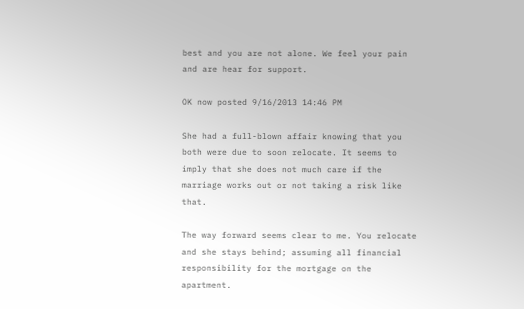best and you are not alone. We feel your pain and are hear for support.

OK now posted 9/16/2013 14:46 PM

She had a full-blown affair knowing that you both were due to soon relocate. It seems to imply that she does not much care if the marriage works out or not taking a risk like that.

The way forward seems clear to me. You relocate and she stays behind; assuming all financial responsibility for the mortgage on the apartment.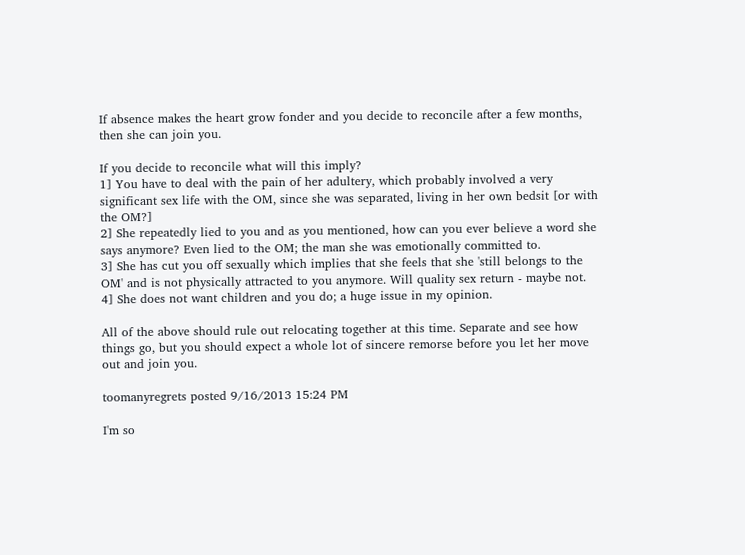If absence makes the heart grow fonder and you decide to reconcile after a few months, then she can join you.

If you decide to reconcile what will this imply?
1] You have to deal with the pain of her adultery, which probably involved a very significant sex life with the OM, since she was separated, living in her own bedsit [or with the OM?]
2] She repeatedly lied to you and as you mentioned, how can you ever believe a word she says anymore? Even lied to the OM; the man she was emotionally committed to.
3] She has cut you off sexually which implies that she feels that she 'still belongs to the OM' and is not physically attracted to you anymore. Will quality sex return - maybe not.
4] She does not want children and you do; a huge issue in my opinion.

All of the above should rule out relocating together at this time. Separate and see how things go, but you should expect a whole lot of sincere remorse before you let her move out and join you.

toomanyregrets posted 9/16/2013 15:24 PM

I'm so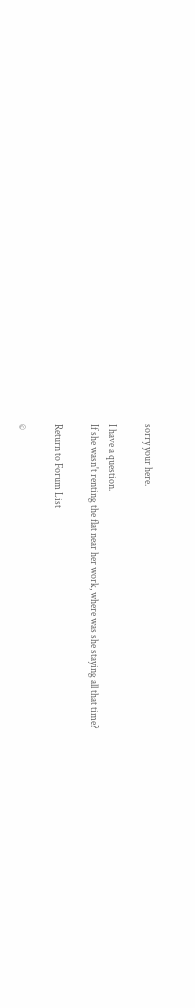sorry your here.

I have a question.
If she wasn't renting the flat near her work, where was she staying all that time?

Return to Forum List

©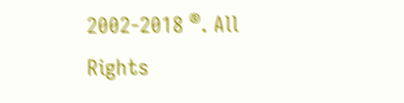2002-2018 ®. All Rights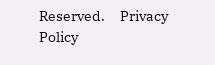Reserved.     Privacy Policy